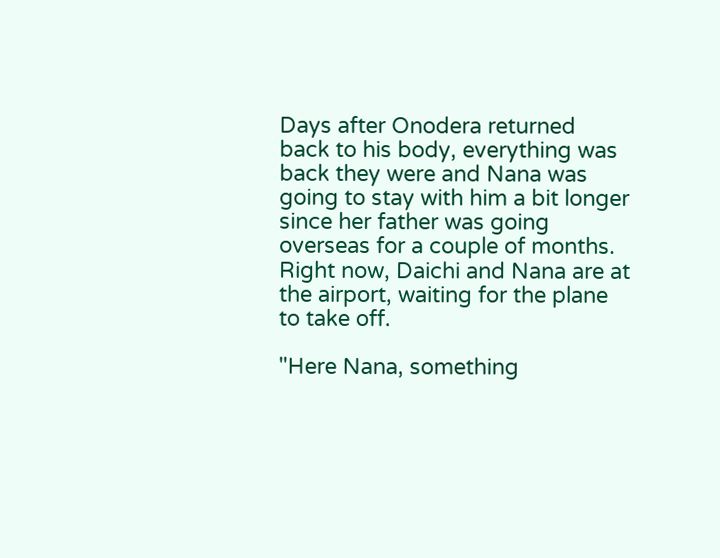Days after Onodera returned back to his body, everything was back they were and Nana was going to stay with him a bit longer since her father was going overseas for a couple of months. Right now, Daichi and Nana are at the airport, waiting for the plane to take off.

"Here Nana, something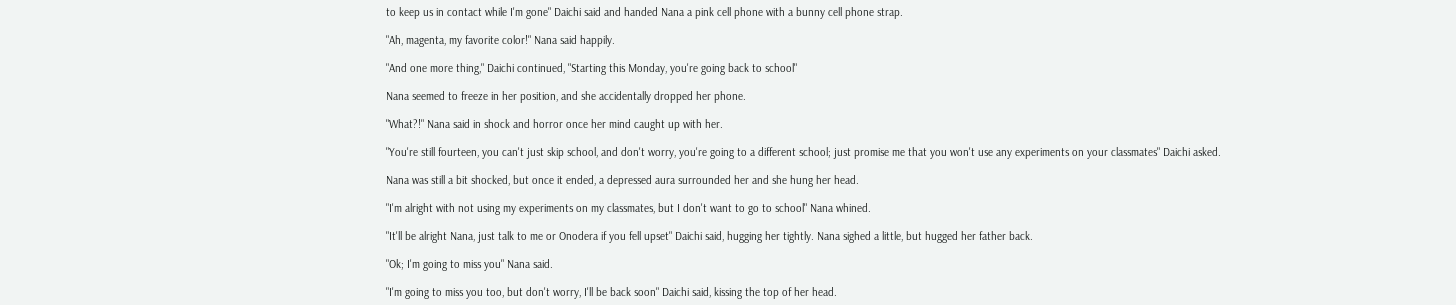to keep us in contact while I'm gone" Daichi said and handed Nana a pink cell phone with a bunny cell phone strap.

"Ah, magenta, my favorite color!" Nana said happily.

"And one more thing," Daichi continued, "Starting this Monday, you're going back to school"

Nana seemed to freeze in her position, and she accidentally dropped her phone.

"What?!" Nana said in shock and horror once her mind caught up with her.

"You're still fourteen, you can't just skip school, and don't worry, you're going to a different school; just promise me that you won't use any experiments on your classmates" Daichi asked.

Nana was still a bit shocked, but once it ended, a depressed aura surrounded her and she hung her head.

"I'm alright with not using my experiments on my classmates, but I don't want to go to school" Nana whined.

"It'll be alright Nana, just talk to me or Onodera if you fell upset" Daichi said, hugging her tightly. Nana sighed a little, but hugged her father back.

"Ok; I'm going to miss you" Nana said.

"I'm going to miss you too, but don't worry, I'll be back soon" Daichi said, kissing the top of her head.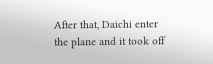After that, Daichi enter the plane and it took off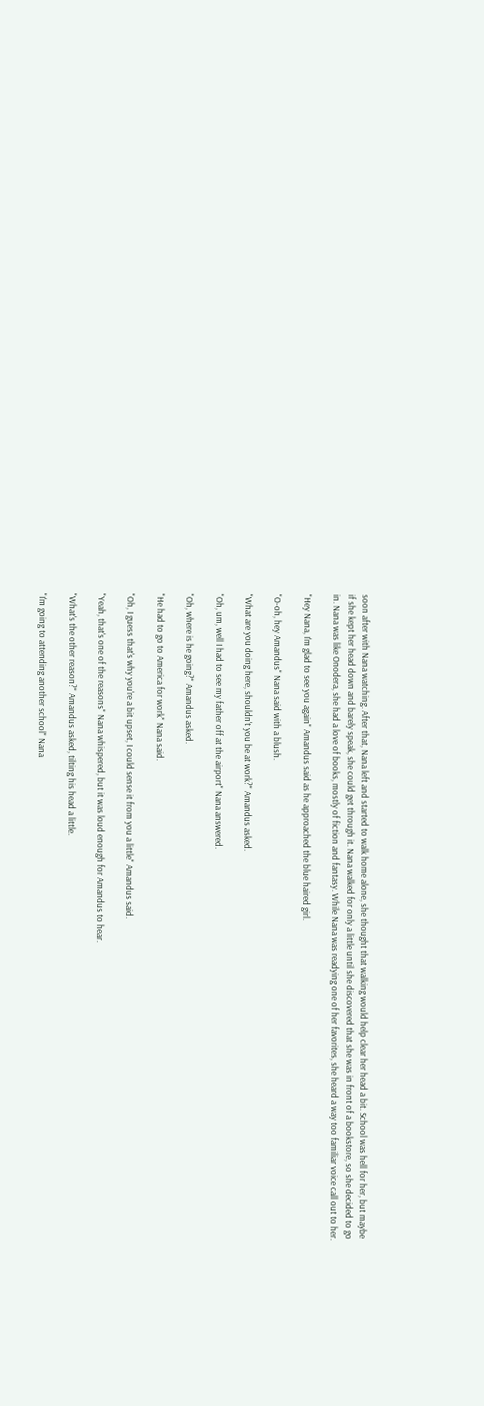soon after with Nana watching. After that, Nana left and started to walk home alone, she thought that walking would help clear her head a bit. School was hell for her, but maybe if she kept her head down and barely speak, she could get through it. Nana walked for only a little until she discovered that she was in front of a bookstore, so she decided to go in. Nana was like Onodera, she had a love of books, mostly of fiction and fantasy. While Nana was readying one of her favorites, she heard a way too familiar voice call out to her.

"Hey Nana, I'm glad to see you again" Amandus said as he approached the blue haired girl.

"O-oh, hey Amandus" Nana said with a blush.

"What are you doing here, shouldn't you be at work?" Amandus asked.

"Oh, um, well I had to see my father off at the airport" Nana answered.

"Oh, where is he going?" Amandus asked.

"He had to go to America for work" Nana said.

"Oh, I guess that's why you're a bit upset, I could sense it from you a little" Amandus said.

"Yeah, that's one of the reasons" Nana whispered, but it was loud enough for Amandus to hear.

"What's the other reason?" Amandus asked, tilting his head a little.

"I'm going to attending another school" Nana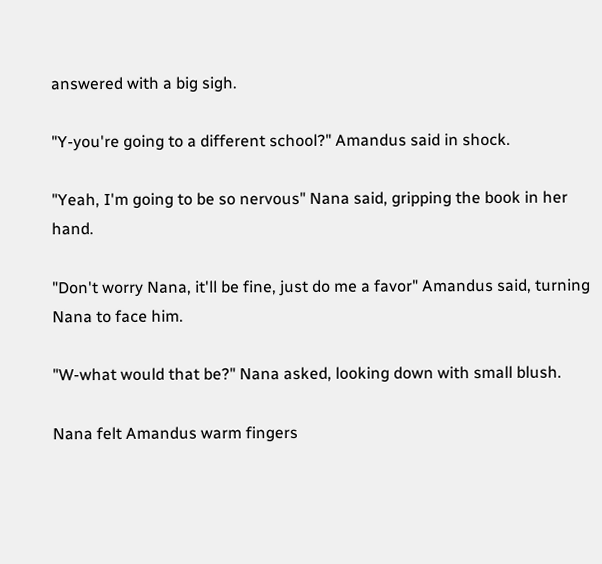answered with a big sigh.

"Y-you're going to a different school?" Amandus said in shock.

"Yeah, I'm going to be so nervous" Nana said, gripping the book in her hand.

"Don't worry Nana, it'll be fine, just do me a favor" Amandus said, turning Nana to face him.

"W-what would that be?" Nana asked, looking down with small blush.

Nana felt Amandus warm fingers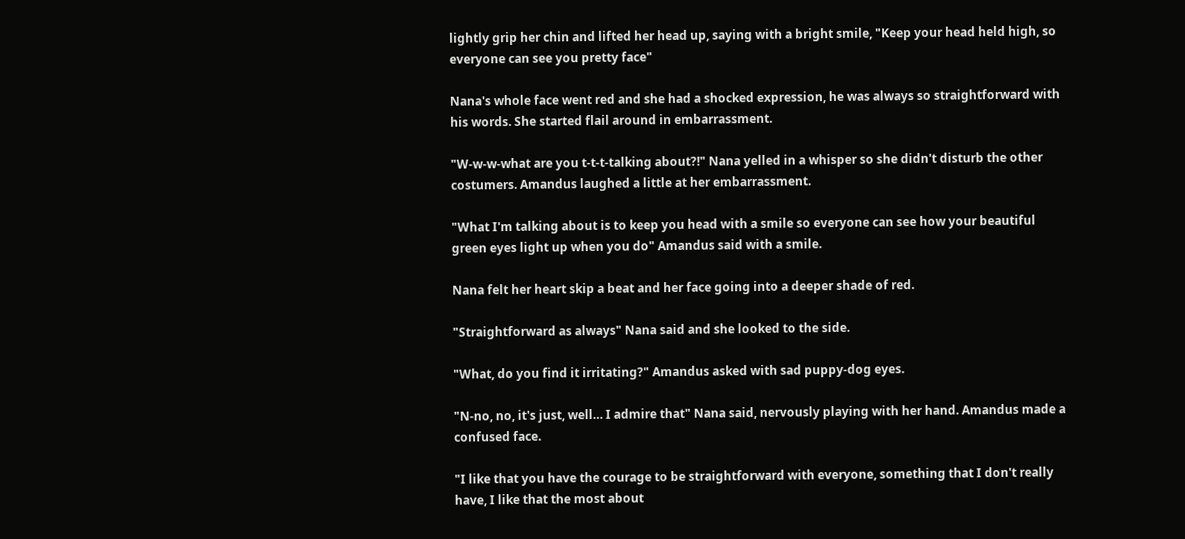lightly grip her chin and lifted her head up, saying with a bright smile, "Keep your head held high, so everyone can see you pretty face"

Nana's whole face went red and she had a shocked expression, he was always so straightforward with his words. She started flail around in embarrassment.

"W-w-w-what are you t-t-t-talking about?!" Nana yelled in a whisper so she didn't disturb the other costumers. Amandus laughed a little at her embarrassment.

"What I'm talking about is to keep you head with a smile so everyone can see how your beautiful green eyes light up when you do" Amandus said with a smile.

Nana felt her heart skip a beat and her face going into a deeper shade of red.

"Straightforward as always" Nana said and she looked to the side.

"What, do you find it irritating?" Amandus asked with sad puppy-dog eyes.

"N-no, no, it's just, well… I admire that" Nana said, nervously playing with her hand. Amandus made a confused face.

"I like that you have the courage to be straightforward with everyone, something that I don't really have, I like that the most about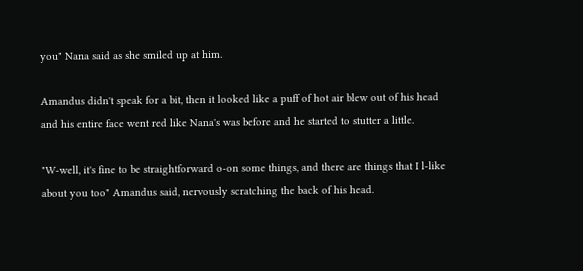you" Nana said as she smiled up at him.

Amandus didn't speak for a bit, then it looked like a puff of hot air blew out of his head and his entire face went red like Nana's was before and he started to stutter a little.

"W-well, it's fine to be straightforward o-on some things, and there are things that I l-like about you too" Amandus said, nervously scratching the back of his head.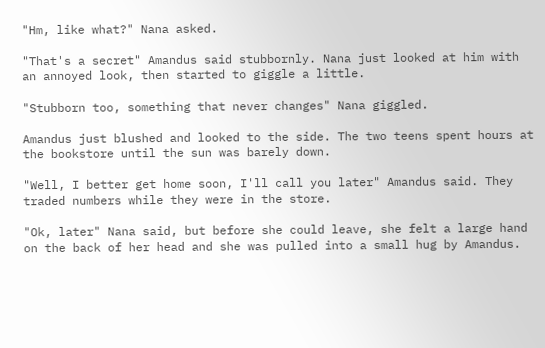"Hm, like what?" Nana asked.

"That's a secret" Amandus said stubbornly. Nana just looked at him with an annoyed look, then started to giggle a little.

"Stubborn too, something that never changes" Nana giggled.

Amandus just blushed and looked to the side. The two teens spent hours at the bookstore until the sun was barely down.

"Well, I better get home soon, I'll call you later" Amandus said. They traded numbers while they were in the store.

"Ok, later" Nana said, but before she could leave, she felt a large hand on the back of her head and she was pulled into a small hug by Amandus.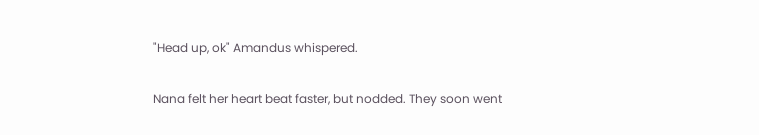"Head up, ok" Amandus whispered.

Nana felt her heart beat faster, but nodded. They soon went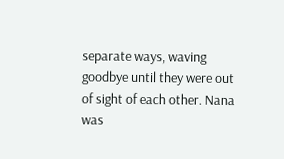separate ways, waving goodbye until they were out of sight of each other. Nana was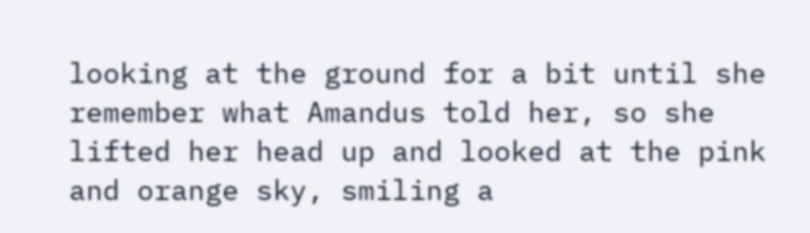looking at the ground for a bit until she remember what Amandus told her, so she lifted her head up and looked at the pink and orange sky, smiling a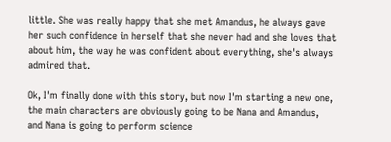little. She was really happy that she met Amandus, he always gave her such confidence in herself that she never had and she loves that about him, the way he was confident about everything, she's always admired that.

Ok, I'm finally done with this story, but now I'm starting a new one, the main characters are obviously going to be Nana and Amandus, and Nana is going to perform science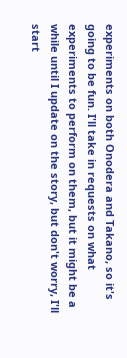experiments on both Onodera and Takano, so it's going to be fun. I'll take in requests on what experiments to perform on them, but it might be a while until I update on the story, but don't worry, I'll start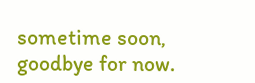sometime soon, goodbye for now.